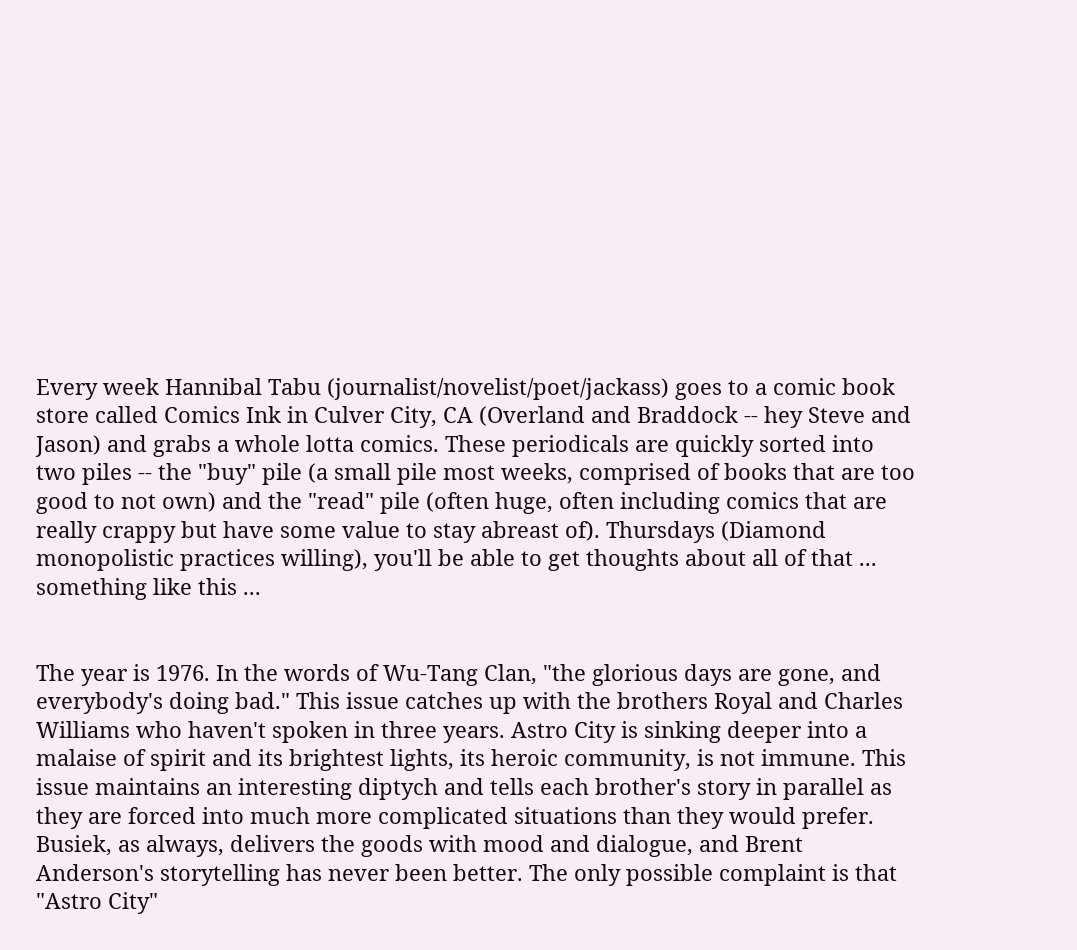Every week Hannibal Tabu (journalist/novelist/poet/jackass) goes to a comic book store called Comics Ink in Culver City, CA (Overland and Braddock -- hey Steve and Jason) and grabs a whole lotta comics. These periodicals are quickly sorted into two piles -- the "buy" pile (a small pile most weeks, comprised of books that are too good to not own) and the "read" pile (often huge, often including comics that are really crappy but have some value to stay abreast of). Thursdays (Diamond monopolistic practices willing), you'll be able to get thoughts about all of that ... something like this ...


The year is 1976. In the words of Wu-Tang Clan, "the glorious days are gone, and everybody's doing bad." This issue catches up with the brothers Royal and Charles Williams who haven't spoken in three years. Astro City is sinking deeper into a malaise of spirit and its brightest lights, its heroic community, is not immune. This issue maintains an interesting diptych and tells each brother's story in parallel as they are forced into much more complicated situations than they would prefer. Busiek, as always, delivers the goods with mood and dialogue, and Brent Anderson's storytelling has never been better. The only possible complaint is that "Astro City"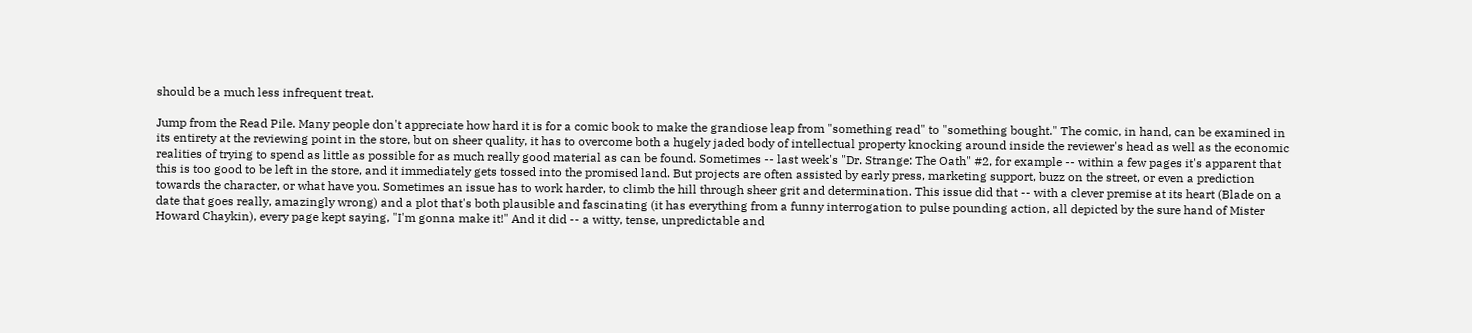should be a much less infrequent treat.

Jump from the Read Pile. Many people don't appreciate how hard it is for a comic book to make the grandiose leap from "something read" to "something bought." The comic, in hand, can be examined in its entirety at the reviewing point in the store, but on sheer quality, it has to overcome both a hugely jaded body of intellectual property knocking around inside the reviewer's head as well as the economic realities of trying to spend as little as possible for as much really good material as can be found. Sometimes -- last week's "Dr. Strange: The Oath" #2, for example -- within a few pages it's apparent that this is too good to be left in the store, and it immediately gets tossed into the promised land. But projects are often assisted by early press, marketing support, buzz on the street, or even a prediction towards the character, or what have you. Sometimes an issue has to work harder, to climb the hill through sheer grit and determination. This issue did that -- with a clever premise at its heart (Blade on a date that goes really, amazingly wrong) and a plot that's both plausible and fascinating (it has everything from a funny interrogation to pulse pounding action, all depicted by the sure hand of Mister Howard Chaykin), every page kept saying, "I'm gonna make it!" And it did -- a witty, tense, unpredictable and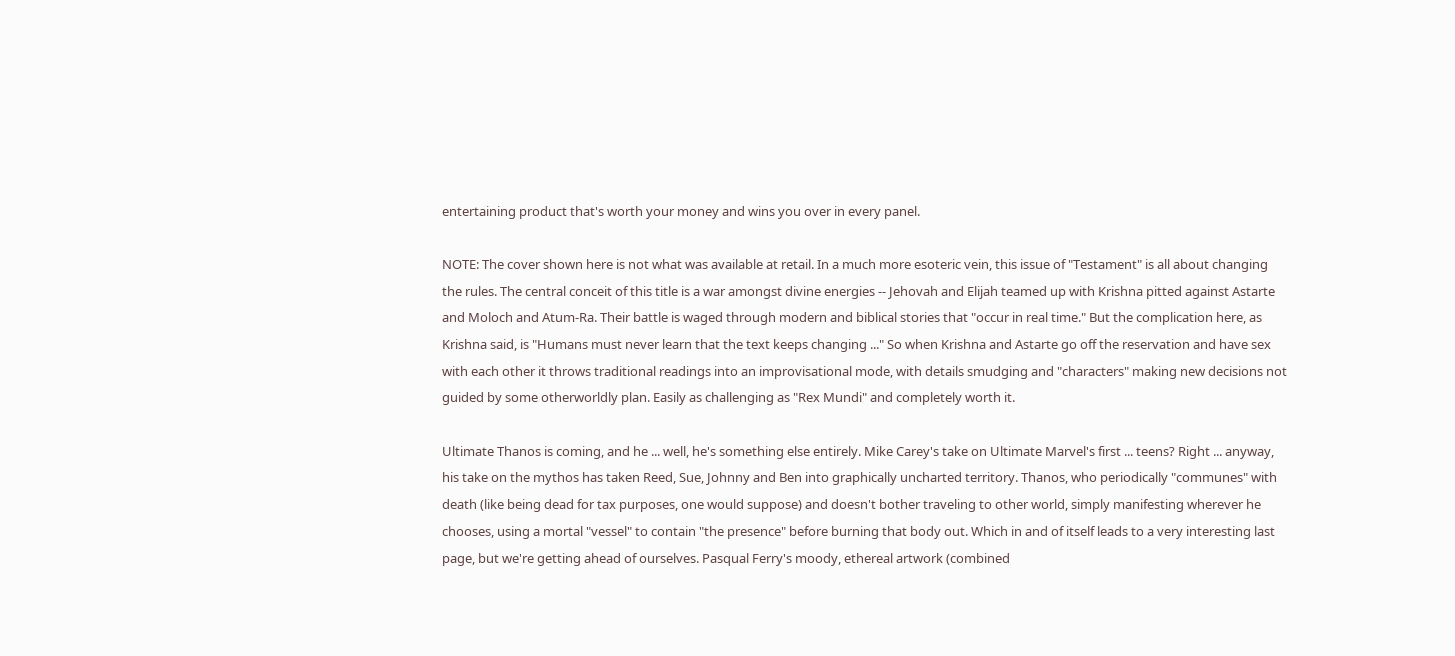entertaining product that's worth your money and wins you over in every panel.

NOTE: The cover shown here is not what was available at retail. In a much more esoteric vein, this issue of "Testament" is all about changing the rules. The central conceit of this title is a war amongst divine energies -- Jehovah and Elijah teamed up with Krishna pitted against Astarte and Moloch and Atum-Ra. Their battle is waged through modern and biblical stories that "occur in real time." But the complication here, as Krishna said, is "Humans must never learn that the text keeps changing ..." So when Krishna and Astarte go off the reservation and have sex with each other it throws traditional readings into an improvisational mode, with details smudging and "characters" making new decisions not guided by some otherworldly plan. Easily as challenging as "Rex Mundi" and completely worth it.

Ultimate Thanos is coming, and he ... well, he's something else entirely. Mike Carey's take on Ultimate Marvel's first ... teens? Right ... anyway, his take on the mythos has taken Reed, Sue, Johnny and Ben into graphically uncharted territory. Thanos, who periodically "communes" with death (like being dead for tax purposes, one would suppose) and doesn't bother traveling to other world, simply manifesting wherever he chooses, using a mortal "vessel" to contain "the presence" before burning that body out. Which in and of itself leads to a very interesting last page, but we're getting ahead of ourselves. Pasqual Ferry's moody, ethereal artwork (combined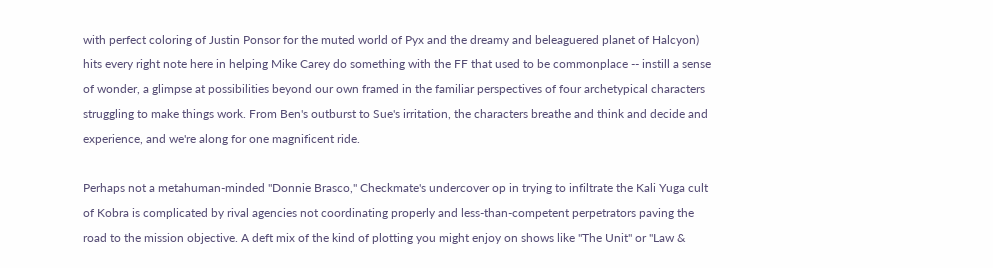with perfect coloring of Justin Ponsor for the muted world of Pyx and the dreamy and beleaguered planet of Halcyon) hits every right note here in helping Mike Carey do something with the FF that used to be commonplace -- instill a sense of wonder, a glimpse at possibilities beyond our own framed in the familiar perspectives of four archetypical characters struggling to make things work. From Ben's outburst to Sue's irritation, the characters breathe and think and decide and experience, and we're along for one magnificent ride.

Perhaps not a metahuman-minded "Donnie Brasco," Checkmate's undercover op in trying to infiltrate the Kali Yuga cult of Kobra is complicated by rival agencies not coordinating properly and less-than-competent perpetrators paving the road to the mission objective. A deft mix of the kind of plotting you might enjoy on shows like "The Unit" or "Law &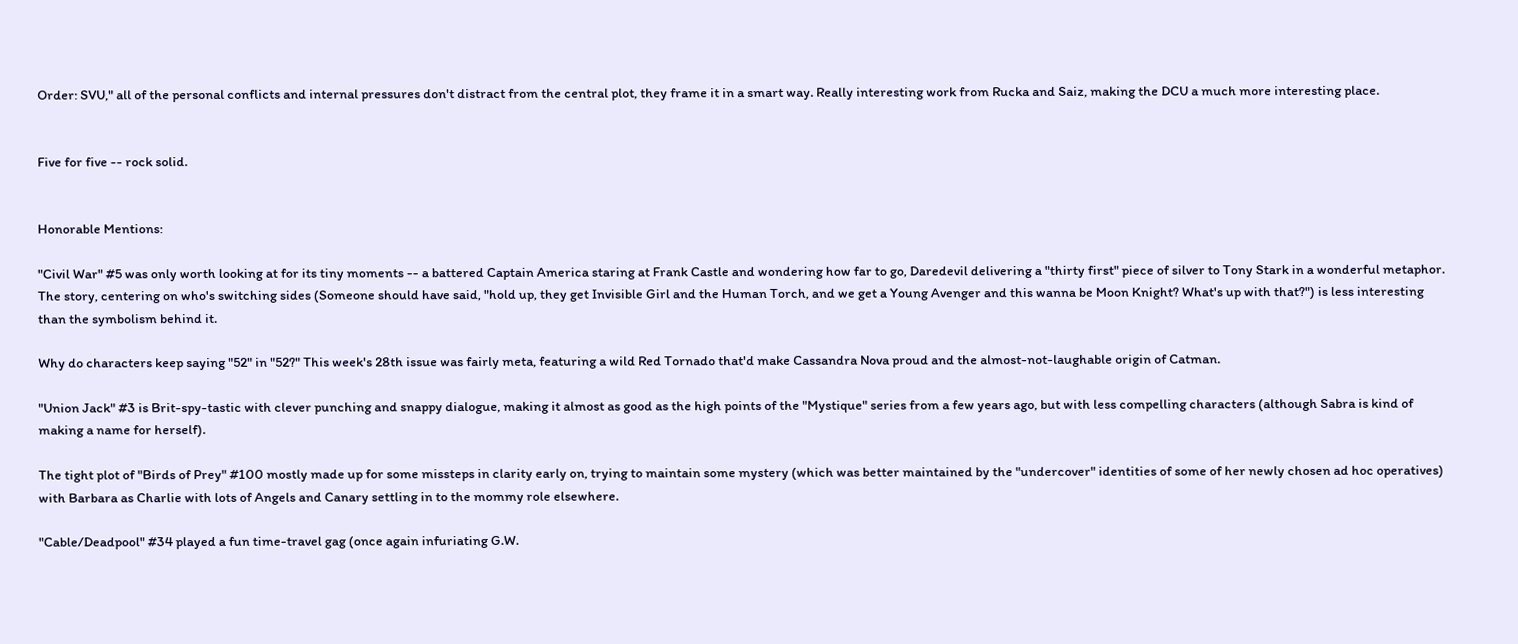Order: SVU," all of the personal conflicts and internal pressures don't distract from the central plot, they frame it in a smart way. Really interesting work from Rucka and Saiz, making the DCU a much more interesting place.


Five for five -- rock solid.


Honorable Mentions:

"Civil War" #5 was only worth looking at for its tiny moments -- a battered Captain America staring at Frank Castle and wondering how far to go, Daredevil delivering a "thirty first" piece of silver to Tony Stark in a wonderful metaphor. The story, centering on who's switching sides (Someone should have said, "hold up, they get Invisible Girl and the Human Torch, and we get a Young Avenger and this wanna be Moon Knight? What's up with that?") is less interesting than the symbolism behind it.

Why do characters keep saying "52" in "52?" This week's 28th issue was fairly meta, featuring a wild Red Tornado that'd make Cassandra Nova proud and the almost-not-laughable origin of Catman.

"Union Jack" #3 is Brit-spy-tastic with clever punching and snappy dialogue, making it almost as good as the high points of the "Mystique" series from a few years ago, but with less compelling characters (although Sabra is kind of making a name for herself).

The tight plot of "Birds of Prey" #100 mostly made up for some missteps in clarity early on, trying to maintain some mystery (which was better maintained by the "undercover" identities of some of her newly chosen ad hoc operatives) with Barbara as Charlie with lots of Angels and Canary settling in to the mommy role elsewhere.

"Cable/Deadpool" #34 played a fun time-travel gag (once again infuriating G.W.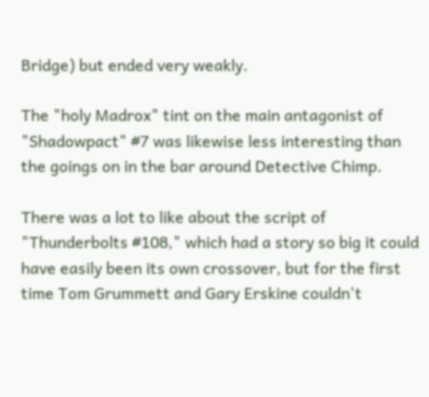Bridge) but ended very weakly.

The "holy Madrox" tint on the main antagonist of "Shadowpact" #7 was likewise less interesting than the goings on in the bar around Detective Chimp.

There was a lot to like about the script of "Thunderbolts #108," which had a story so big it could have easily been its own crossover, but for the first time Tom Grummett and Gary Erskine couldn't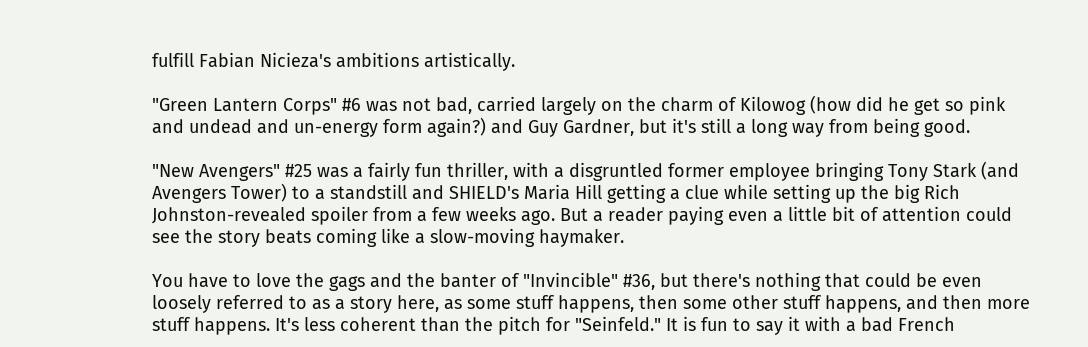fulfill Fabian Nicieza's ambitions artistically.

"Green Lantern Corps" #6 was not bad, carried largely on the charm of Kilowog (how did he get so pink and undead and un-energy form again?) and Guy Gardner, but it's still a long way from being good.

"New Avengers" #25 was a fairly fun thriller, with a disgruntled former employee bringing Tony Stark (and Avengers Tower) to a standstill and SHIELD's Maria Hill getting a clue while setting up the big Rich Johnston-revealed spoiler from a few weeks ago. But a reader paying even a little bit of attention could see the story beats coming like a slow-moving haymaker.

You have to love the gags and the banter of "Invincible" #36, but there's nothing that could be even loosely referred to as a story here, as some stuff happens, then some other stuff happens, and then more stuff happens. It's less coherent than the pitch for "Seinfeld." It is fun to say it with a bad French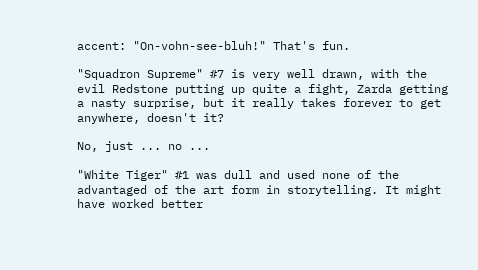accent: "On-vohn-see-bluh!" That's fun.

"Squadron Supreme" #7 is very well drawn, with the evil Redstone putting up quite a fight, Zarda getting a nasty surprise, but it really takes forever to get anywhere, doesn't it?

No, just ... no ...

"White Tiger" #1 was dull and used none of the advantaged of the art form in storytelling. It might have worked better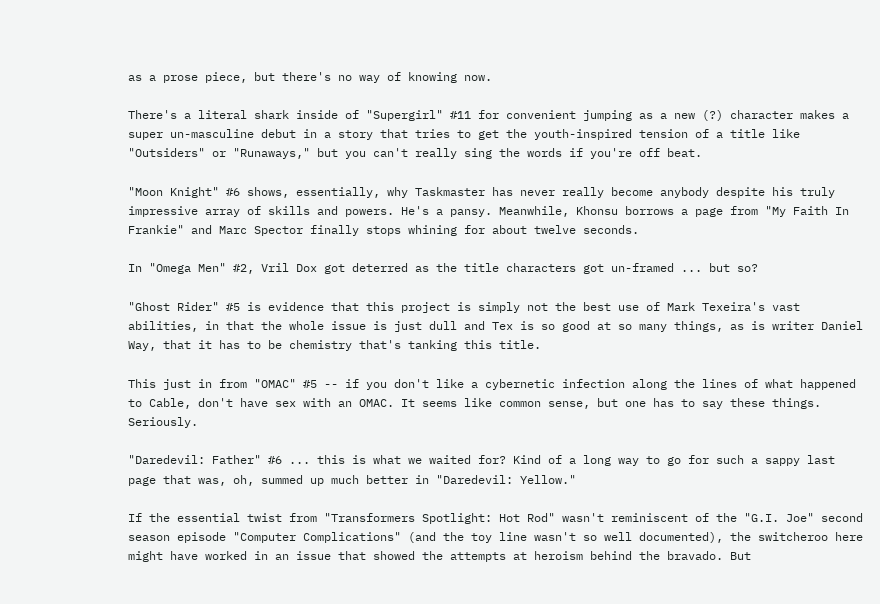as a prose piece, but there's no way of knowing now.

There's a literal shark inside of "Supergirl" #11 for convenient jumping as a new (?) character makes a super un-masculine debut in a story that tries to get the youth-inspired tension of a title like "Outsiders" or "Runaways," but you can't really sing the words if you're off beat.

"Moon Knight" #6 shows, essentially, why Taskmaster has never really become anybody despite his truly impressive array of skills and powers. He's a pansy. Meanwhile, Khonsu borrows a page from "My Faith In Frankie" and Marc Spector finally stops whining for about twelve seconds.

In "Omega Men" #2, Vril Dox got deterred as the title characters got un-framed ... but so?

"Ghost Rider" #5 is evidence that this project is simply not the best use of Mark Texeira's vast abilities, in that the whole issue is just dull and Tex is so good at so many things, as is writer Daniel Way, that it has to be chemistry that's tanking this title.

This just in from "OMAC" #5 -- if you don't like a cybernetic infection along the lines of what happened to Cable, don't have sex with an OMAC. It seems like common sense, but one has to say these things. Seriously.

"Daredevil: Father" #6 ... this is what we waited for? Kind of a long way to go for such a sappy last page that was, oh, summed up much better in "Daredevil: Yellow."

If the essential twist from "Transformers Spotlight: Hot Rod" wasn't reminiscent of the "G.I. Joe" second season episode "Computer Complications" (and the toy line wasn't so well documented), the switcheroo here might have worked in an issue that showed the attempts at heroism behind the bravado. But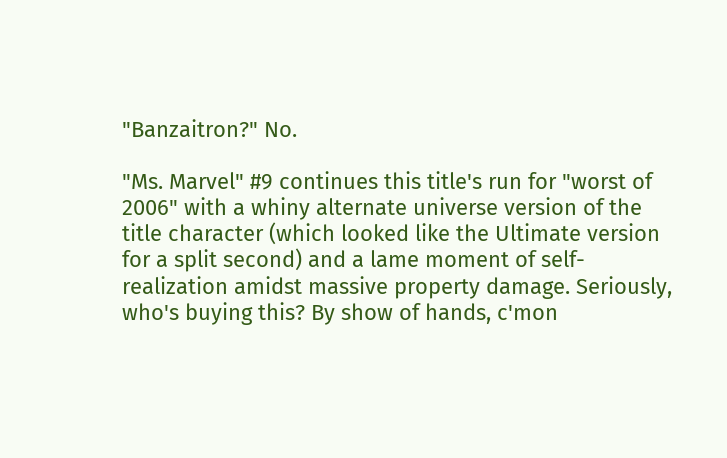"Banzaitron?" No.

"Ms. Marvel" #9 continues this title's run for "worst of 2006" with a whiny alternate universe version of the title character (which looked like the Ultimate version for a split second) and a lame moment of self-realization amidst massive property damage. Seriously, who's buying this? By show of hands, c'mon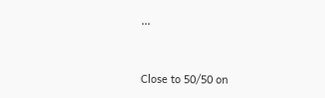...


Close to 50/50 on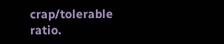crap/tolerable ratio.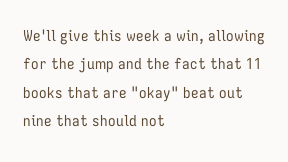We'll give this week a win, allowing for the jump and the fact that 11 books that are "okay" beat out nine that should not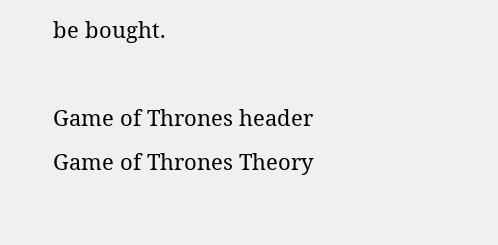be bought.

Game of Thrones header
Game of Thrones Theory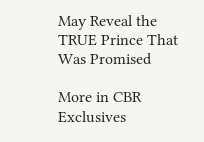May Reveal the TRUE Prince That Was Promised

More in CBR Exclusives